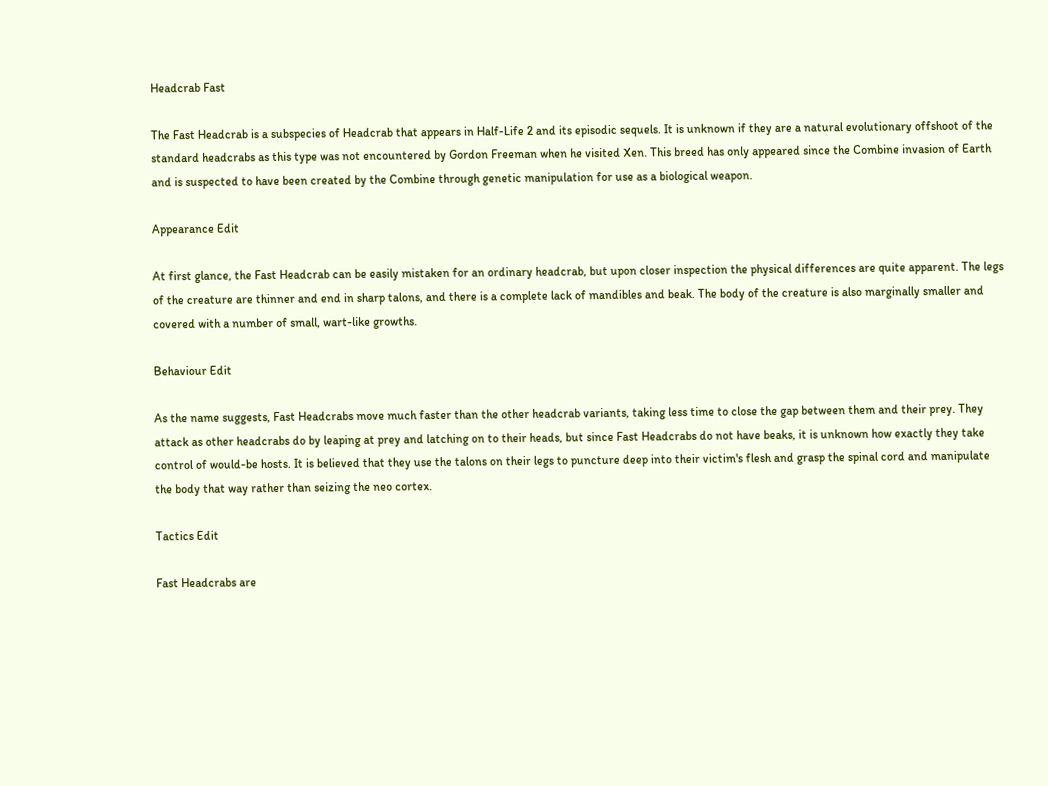Headcrab Fast

The Fast Headcrab is a subspecies of Headcrab that appears in Half-Life 2 and its episodic sequels. It is unknown if they are a natural evolutionary offshoot of the standard headcrabs as this type was not encountered by Gordon Freeman when he visited Xen. This breed has only appeared since the Combine invasion of Earth and is suspected to have been created by the Combine through genetic manipulation for use as a biological weapon.

Appearance Edit

At first glance, the Fast Headcrab can be easily mistaken for an ordinary headcrab, but upon closer inspection the physical differences are quite apparent. The legs of the creature are thinner and end in sharp talons, and there is a complete lack of mandibles and beak. The body of the creature is also marginally smaller and covered with a number of small, wart-like growths.

Behaviour Edit

As the name suggests, Fast Headcrabs move much faster than the other headcrab variants, taking less time to close the gap between them and their prey. They attack as other headcrabs do by leaping at prey and latching on to their heads, but since Fast Headcrabs do not have beaks, it is unknown how exactly they take control of would-be hosts. It is believed that they use the talons on their legs to puncture deep into their victim's flesh and grasp the spinal cord and manipulate the body that way rather than seizing the neo cortex.

Tactics Edit

Fast Headcrabs are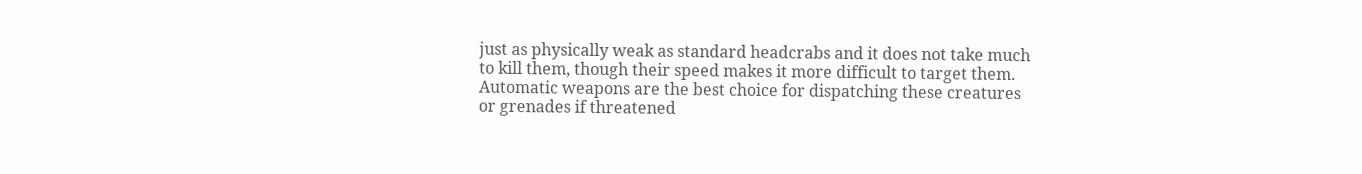just as physically weak as standard headcrabs and it does not take much to kill them, though their speed makes it more difficult to target them. Automatic weapons are the best choice for dispatching these creatures or grenades if threatened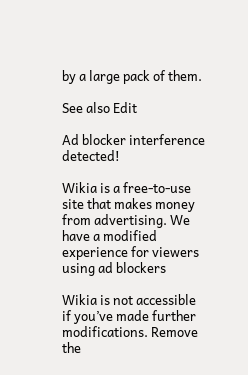by a large pack of them.

See also Edit

Ad blocker interference detected!

Wikia is a free-to-use site that makes money from advertising. We have a modified experience for viewers using ad blockers

Wikia is not accessible if you’ve made further modifications. Remove the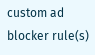custom ad blocker rule(s)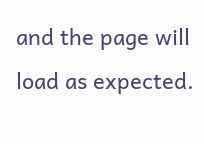and the page will load as expected.